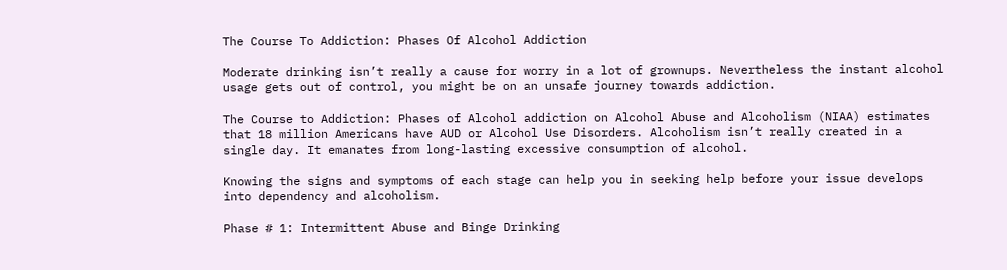The Course To Addiction: Phases Of Alcohol Addiction

Moderate drinking isn’t really a cause for worry in a lot of grownups. Nevertheless the instant alcohol usage gets out of control, you might be on an unsafe journey towards addiction.

The Course to Addiction: Phases of Alcohol addiction on Alcohol Abuse and Alcoholism (NIAA) estimates that 18 million Americans have AUD or Alcohol Use Disorders. Alcoholism isn’t really created in a single day. It emanates from long-lasting excessive consumption of alcohol.

Knowing the signs and symptoms of each stage can help you in seeking help before your issue develops into dependency and alcoholism.

Phase # 1: Intermittent Abuse and Binge Drinking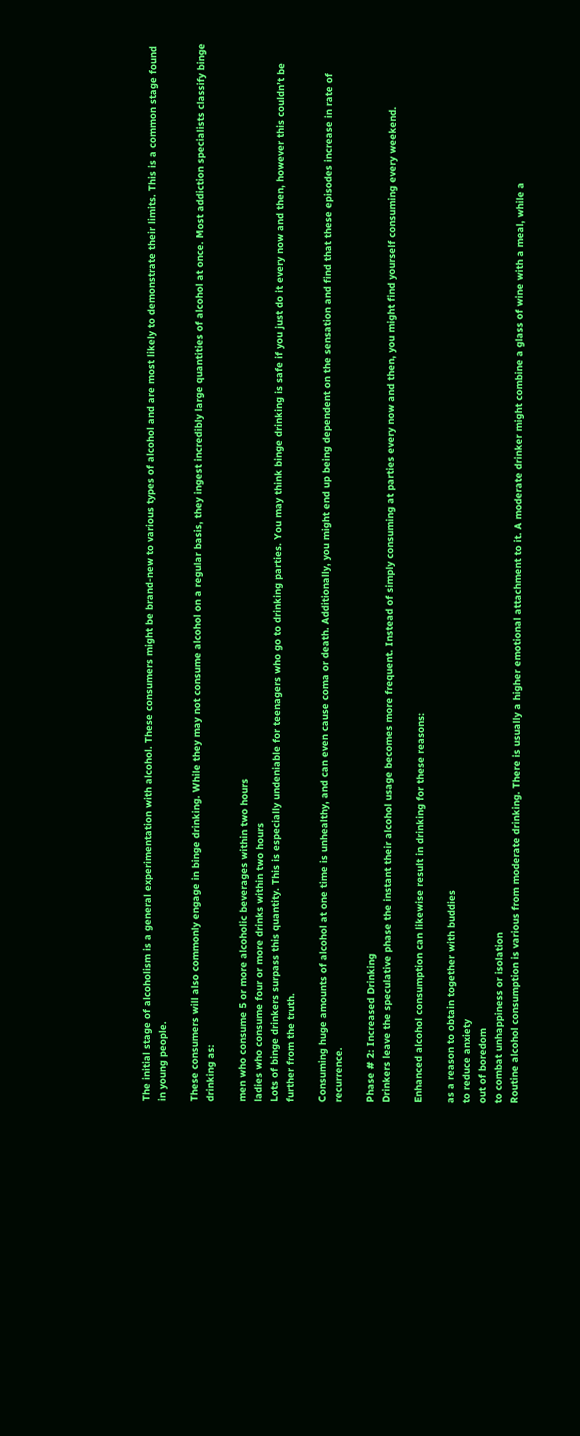The initial stage of alcoholism is a general experimentation with alcohol. These consumers might be brand-new to various types of alcohol and are most likely to demonstrate their limits. This is a common stage found in young people.

These consumers will also commonly engage in binge drinking. While they may not consume alcohol on a regular basis, they ingest incredibly large quantities of alcohol at once. Most addiction specialists classify binge drinking as:

men who consume 5 or more alcoholic beverages within two hours
ladies who consume four or more drinks within two hours
Lots of binge drinkers surpass this quantity. This is especially undeniable for teenagers who go to drinking parties. You may think binge drinking is safe if you just do it every now and then, however this couldn’t be further from the truth.

Consuming huge amounts of alcohol at one time is unhealthy, and can even cause coma or death. Additionally, you might end up being dependent on the sensation and find that these episodes increase in rate of recurrence.

Phase # 2: Increased Drinking
Drinkers leave the speculative phase the instant their alcohol usage becomes more frequent. Instead of simply consuming at parties every now and then, you might find yourself consuming every weekend.

Enhanced alcohol consumption can likewise result in drinking for these reasons:

as a reason to obtain together with buddies
to reduce anxiety
out of boredom
to combat unhappiness or isolation
Routine alcohol consumption is various from moderate drinking. There is usually a higher emotional attachment to it. A moderate drinker might combine a glass of wine with a meal, while a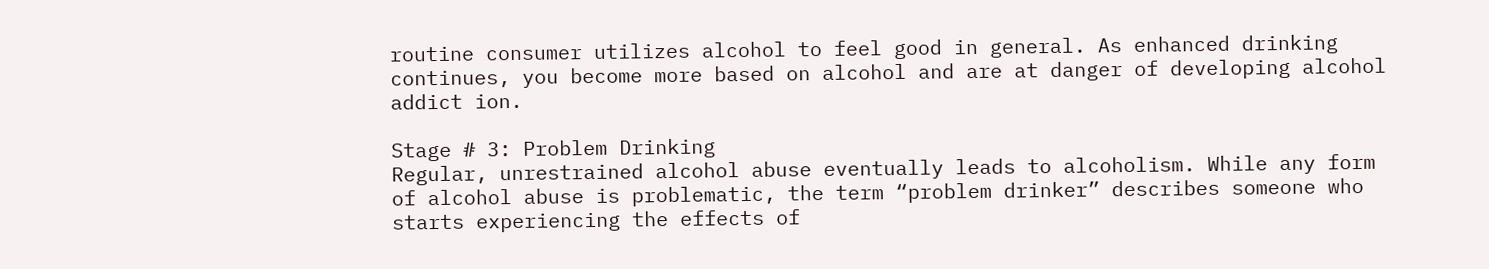routine consumer utilizes alcohol to feel good in general. As enhanced drinking continues, you become more based on alcohol and are at danger of developing alcohol addict ion.

Stage # 3: Problem Drinking
Regular, unrestrained alcohol abuse eventually leads to alcoholism. While any form of alcohol abuse is problematic, the term “problem drinker” describes someone who starts experiencing the effects of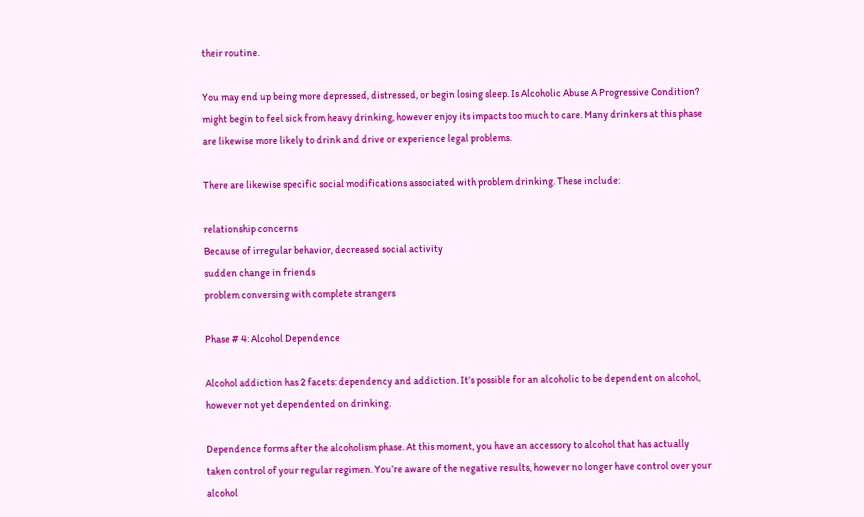their routine.

You may end up being more depressed, distressed, or begin losing sleep. Is Alcoholic Abuse A Progressive Condition? might begin to feel sick from heavy drinking, however enjoy its impacts too much to care. Many drinkers at this phase are likewise more likely to drink and drive or experience legal problems.

There are likewise specific social modifications associated with problem drinking. These include:

relationship concerns
Because of irregular behavior, decreased social activity
sudden change in friends
problem conversing with complete strangers

Phase # 4: Alcohol Dependence

Alcohol addiction has 2 facets: dependency and addiction. It’s possible for an alcoholic to be dependent on alcohol, however not yet dependented on drinking.

Dependence forms after the alcoholism phase. At this moment, you have an accessory to alcohol that has actually taken control of your regular regimen. You’re aware of the negative results, however no longer have control over your alcohol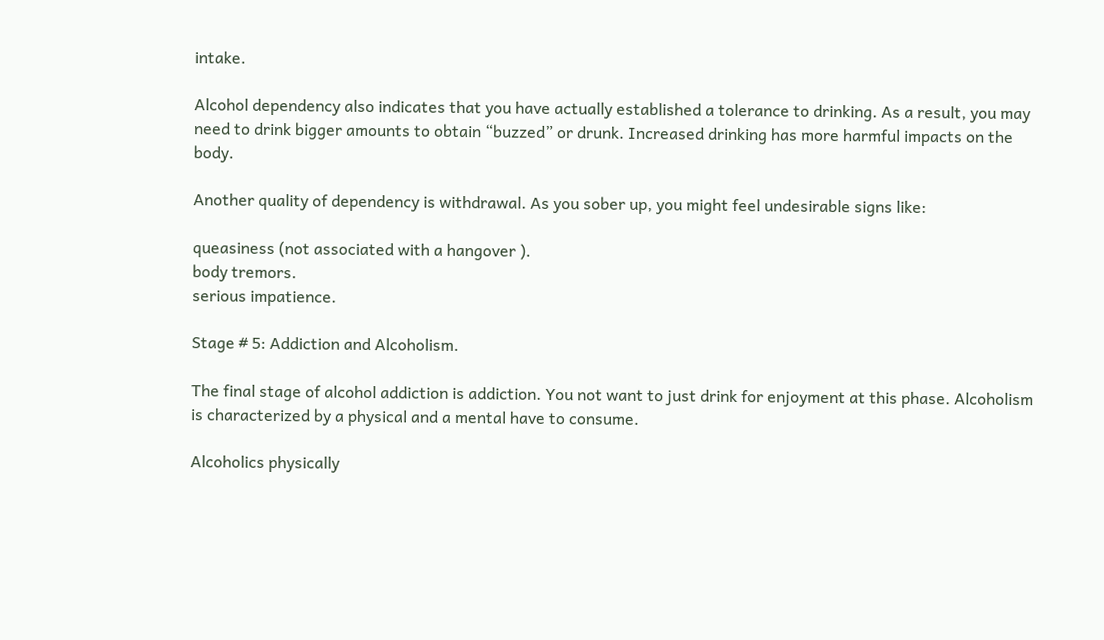intake.

Alcohol dependency also indicates that you have actually established a tolerance to drinking. As a result, you may need to drink bigger amounts to obtain “buzzed” or drunk. Increased drinking has more harmful impacts on the body.

Another quality of dependency is withdrawal. As you sober up, you might feel undesirable signs like:

queasiness (not associated with a hangover ).
body tremors.
serious impatience.

Stage # 5: Addiction and Alcoholism.

The final stage of alcohol addiction is addiction. You not want to just drink for enjoyment at this phase. Alcoholism is characterized by a physical and a mental have to consume.

Alcoholics physically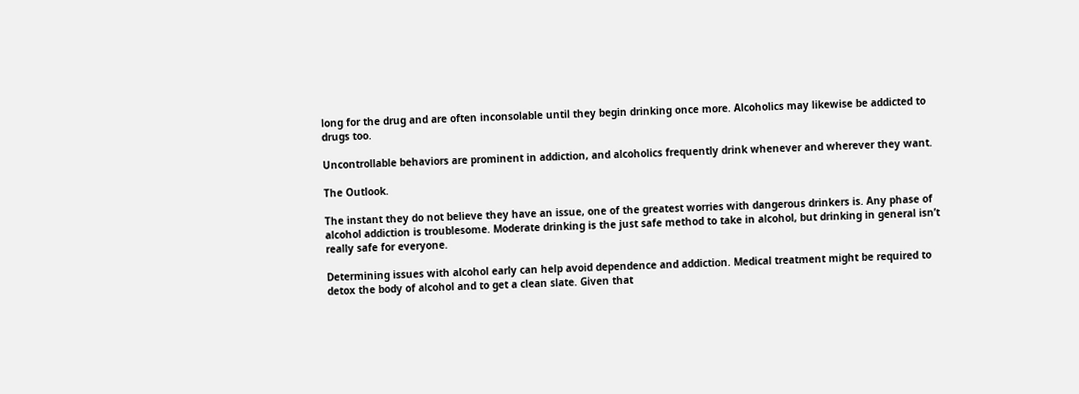long for the drug and are often inconsolable until they begin drinking once more. Alcoholics may likewise be addicted to drugs too.

Uncontrollable behaviors are prominent in addiction, and alcoholics frequently drink whenever and wherever they want.

The Outlook.

The instant they do not believe they have an issue, one of the greatest worries with dangerous drinkers is. Any phase of alcohol addiction is troublesome. Moderate drinking is the just safe method to take in alcohol, but drinking in general isn’t really safe for everyone.

Determining issues with alcohol early can help avoid dependence and addiction. Medical treatment might be required to detox the body of alcohol and to get a clean slate. Given that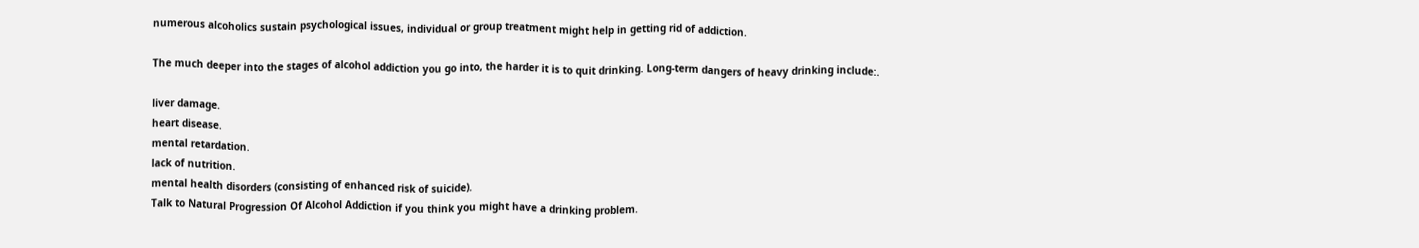numerous alcoholics sustain psychological issues, individual or group treatment might help in getting rid of addiction.

The much deeper into the stages of alcohol addiction you go into, the harder it is to quit drinking. Long-term dangers of heavy drinking include:.

liver damage.
heart disease.
mental retardation.
lack of nutrition.
mental health disorders (consisting of enhanced risk of suicide).
Talk to Natural Progression Of Alcohol Addiction if you think you might have a drinking problem.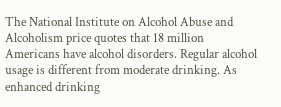The National Institute on Alcohol Abuse and Alcoholism price quotes that 18 million Americans have alcohol disorders. Regular alcohol usage is different from moderate drinking. As enhanced drinking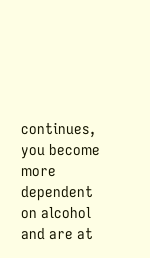continues, you become more dependent on alcohol and are at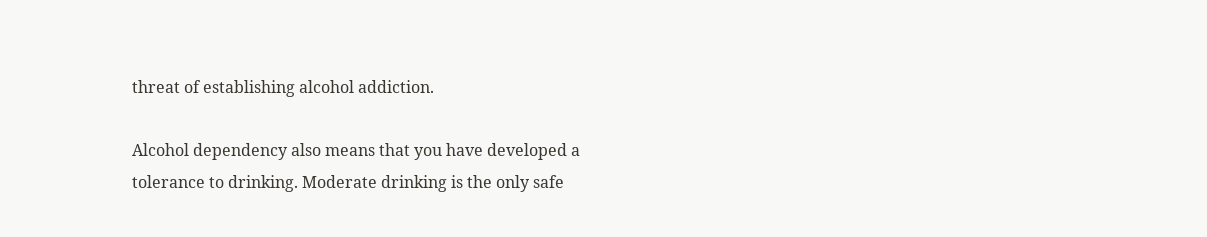threat of establishing alcohol addiction.

Alcohol dependency also means that you have developed a tolerance to drinking. Moderate drinking is the only safe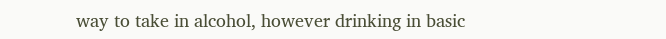way to take in alcohol, however drinking in basic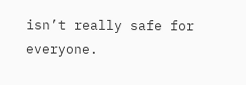isn’t really safe for everyone.